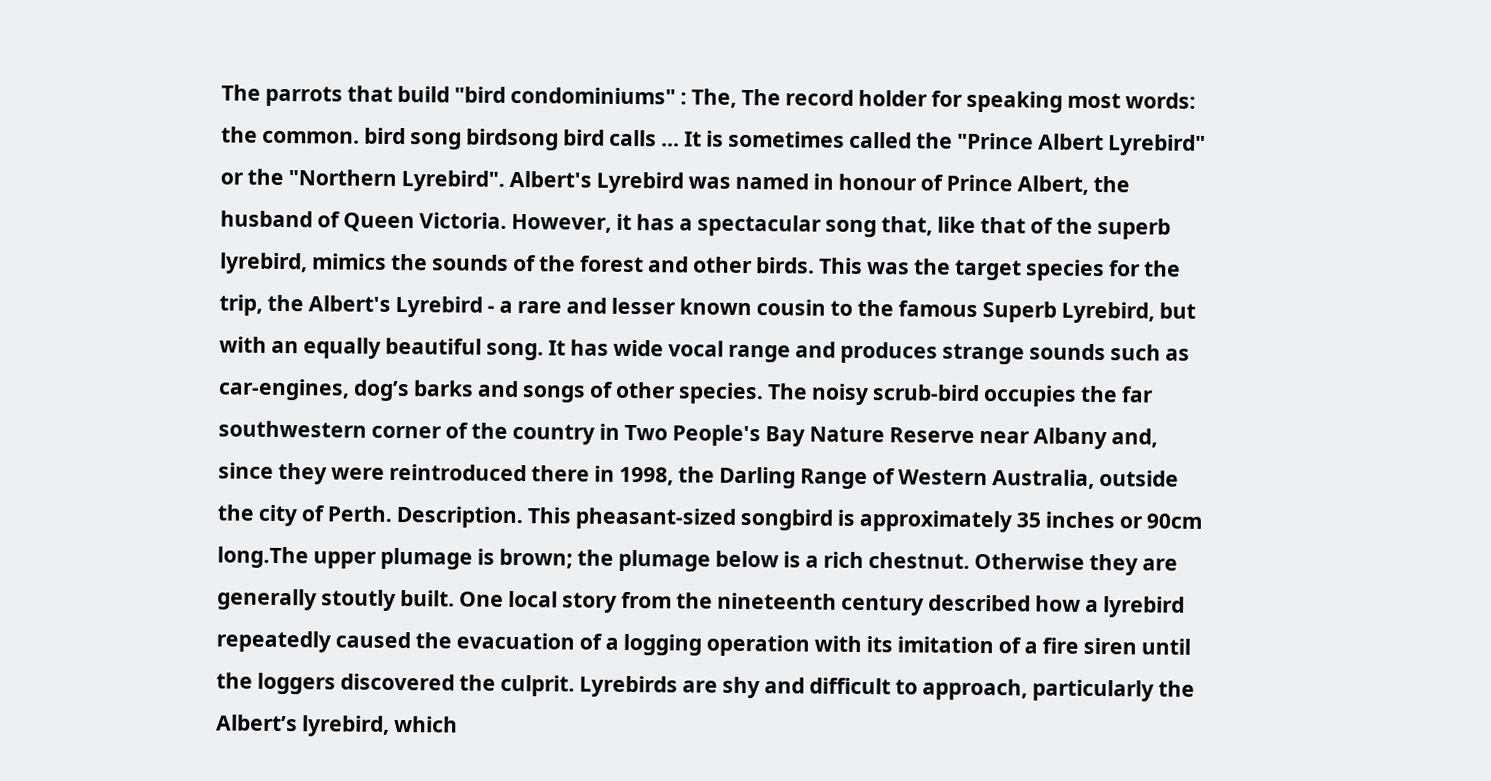The parrots that build "bird condominiums" : The, The record holder for speaking most words: the common. bird song birdsong bird calls … It is sometimes called the "Prince Albert Lyrebird" or the "Northern Lyrebird". Albert's Lyrebird was named in honour of Prince Albert, the husband of Queen Victoria. However, it has a spectacular song that, like that of the superb lyrebird, mimics the sounds of the forest and other birds. This was the target species for the trip, the Albert's Lyrebird - a rare and lesser known cousin to the famous Superb Lyrebird, but with an equally beautiful song. It has wide vocal range and produces strange sounds such as car-engines, dog’s barks and songs of other species. The noisy scrub-bird occupies the far southwestern corner of the country in Two People's Bay Nature Reserve near Albany and, since they were reintroduced there in 1998, the Darling Range of Western Australia, outside the city of Perth. Description. This pheasant-sized songbird is approximately 35 inches or 90cm long.The upper plumage is brown; the plumage below is a rich chestnut. Otherwise they are generally stoutly built. One local story from the nineteenth century described how a lyrebird repeatedly caused the evacuation of a logging operation with its imitation of a fire siren until the loggers discovered the culprit. Lyrebirds are shy and difficult to approach, particularly the Albert’s lyrebird, which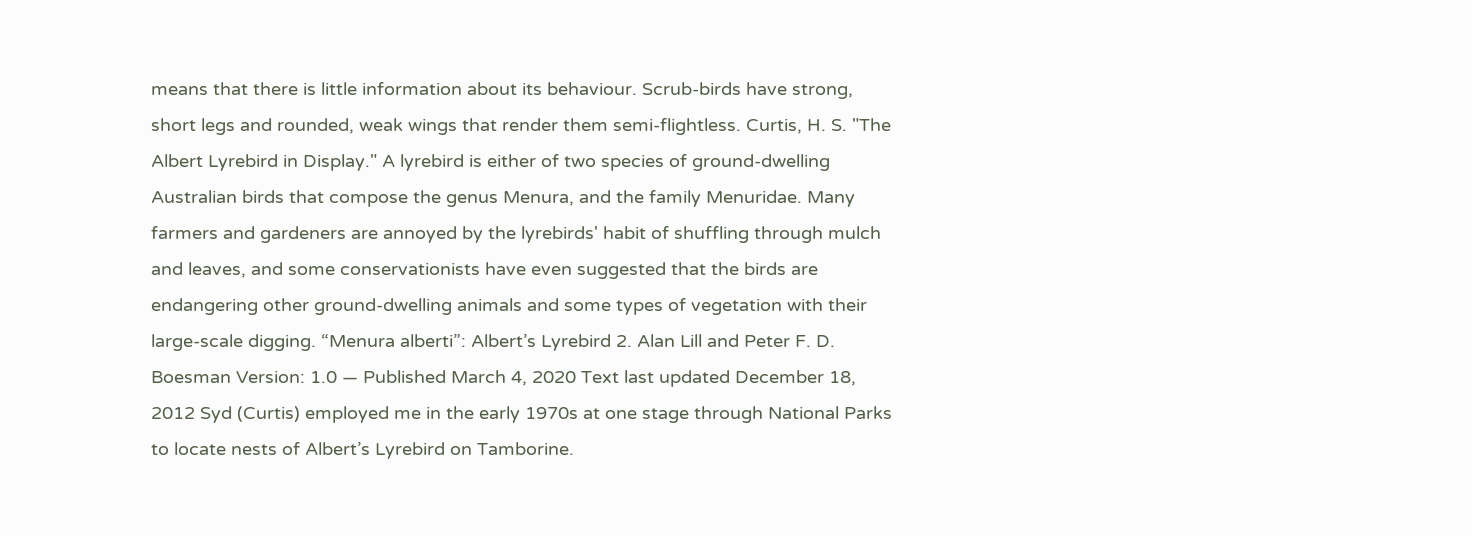means that there is little information about its behaviour. Scrub-birds have strong, short legs and rounded, weak wings that render them semi-flightless. Curtis, H. S. "The Albert Lyrebird in Display." A lyrebird is either of two species of ground-dwelling Australian birds that compose the genus Menura, and the family Menuridae. Many farmers and gardeners are annoyed by the lyrebirds' habit of shuffling through mulch and leaves, and some conservationists have even suggested that the birds are endangering other ground-dwelling animals and some types of vegetation with their large-scale digging. “Menura alberti”: Albert’s Lyrebird 2. Alan Lill and Peter F. D. Boesman Version: 1.0 — Published March 4, 2020 Text last updated December 18, 2012 Syd (Curtis) employed me in the early 1970s at one stage through National Parks to locate nests of Albert’s Lyrebird on Tamborine.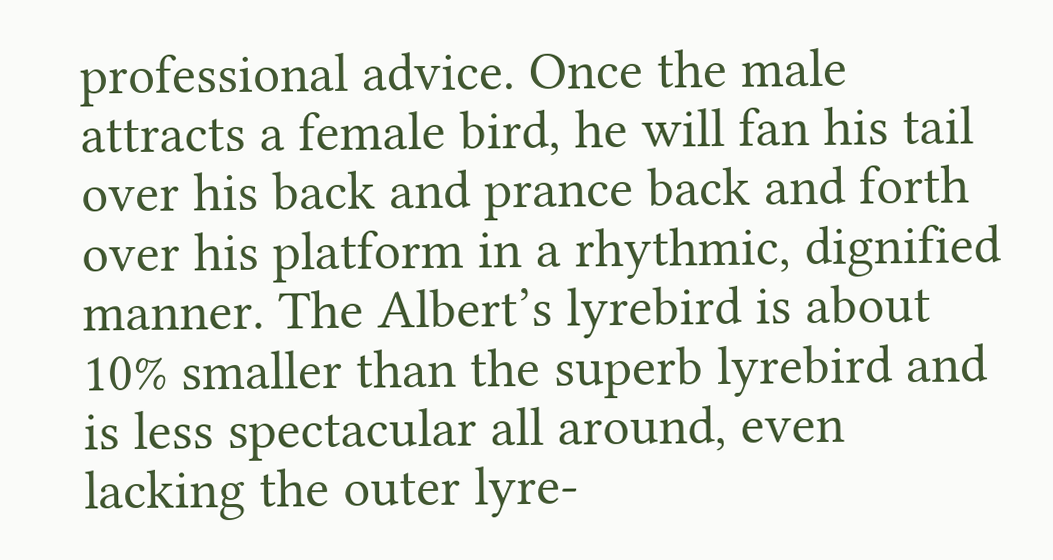professional advice. Once the male attracts a female bird, he will fan his tail over his back and prance back and forth over his platform in a rhythmic, dignified manner. The Albert’s lyrebird is about 10% smaller than the superb lyrebird and is less spectacular all around, even lacking the outer lyre-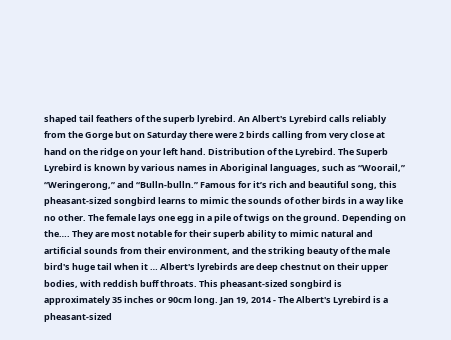shaped tail feathers of the superb lyrebird. An Albert's Lyrebird calls reliably from the Gorge but on Saturday there were 2 birds calling from very close at hand on the ridge on your left hand. Distribution of the Lyrebird. The Superb Lyrebird is known by various names in Aboriginal languages, such as “Woorail,” “Weringerong,” and “Bulln-bulln.” Famous for it’s rich and beautiful song, this pheasant-sized songbird learns to mimic the sounds of other birds in a way like no other. The female lays one egg in a pile of twigs on the ground. Depending on the…. They are most notable for their superb ability to mimic natural and artificial sounds from their environment, and the striking beauty of the male bird's huge tail when it … Albert's lyrebirds are deep chestnut on their upper bodies, with reddish buff throats. This pheasant-sized songbird is approximately 35 inches or 90cm long. Jan 19, 2014 - The Albert's Lyrebird is a pheasant-sized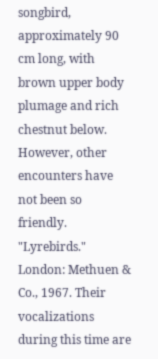songbird, approximately 90 cm long, with brown upper body plumage and rich chestnut below. However, other encounters have not been so friendly. "Lyrebirds." London: Methuen & Co., 1967. Their vocalizations during this time are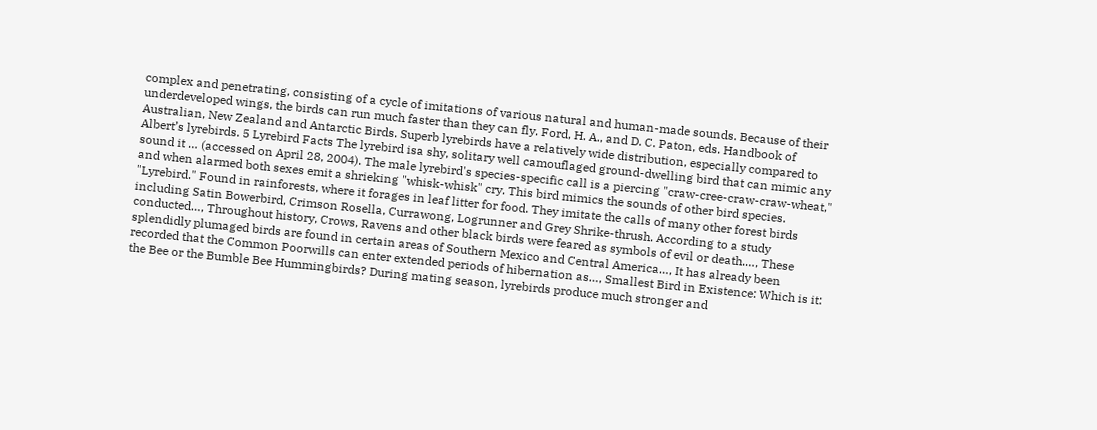complex and penetrating, consisting of a cycle of imitations of various natural and human-made sounds. Because of their underdeveloped wings, the birds can run much faster than they can fly. Ford, H. A., and D. C. Paton, eds. Handbook of Australian, New Zealand and Antarctic Birds. Superb lyrebirds have a relatively wide distribution, especially compared to Albert’s lyrebirds. 5 Lyrebird Facts The lyrebird isa shy, solitary well camouflaged ground-dwelling bird that can mimic any sound it … (accessed on April 28, 2004). The male lyrebird's species-specific call is a piercing "craw-cree-craw-craw-wheat," and when alarmed both sexes emit a shrieking "whisk-whisk" cry. This bird mimics the sounds of other bird species. "Lyrebird." Found in rainforests, where it forages in leaf litter for food. They imitate the calls of many other forest birds including Satin Bowerbird, Crimson Rosella, Currawong, Logrunner and Grey Shrike-thrush. According to a study conducted…, Throughout history, Crows, Ravens and other black birds were feared as symbols of evil or death.…, These splendidly plumaged birds are found in certain areas of Southern Mexico and Central America…, It has already been recorded that the Common Poorwills can enter extended periods of hibernation as…, Smallest Bird in Existence: Which is it: the Bee or the Bumble Bee Hummingbirds? During mating season, lyrebirds produce much stronger and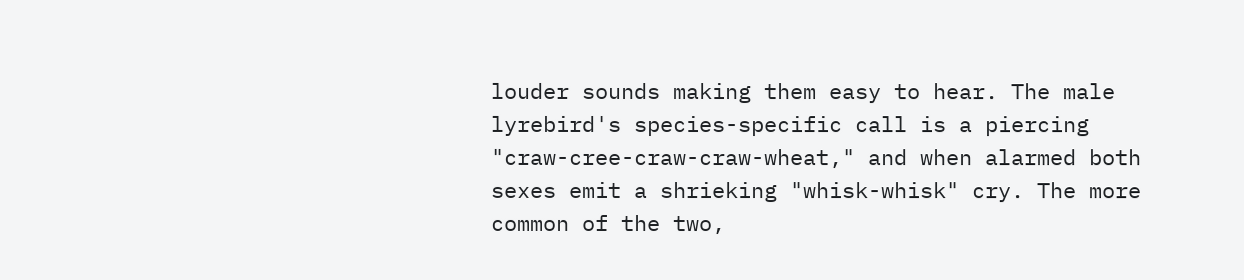louder sounds making them easy to hear. The male lyrebird's species-specific call is a piercing "craw-cree-craw-craw-wheat," and when alarmed both sexes emit a shrieking "whisk-whisk" cry. The more common of the two,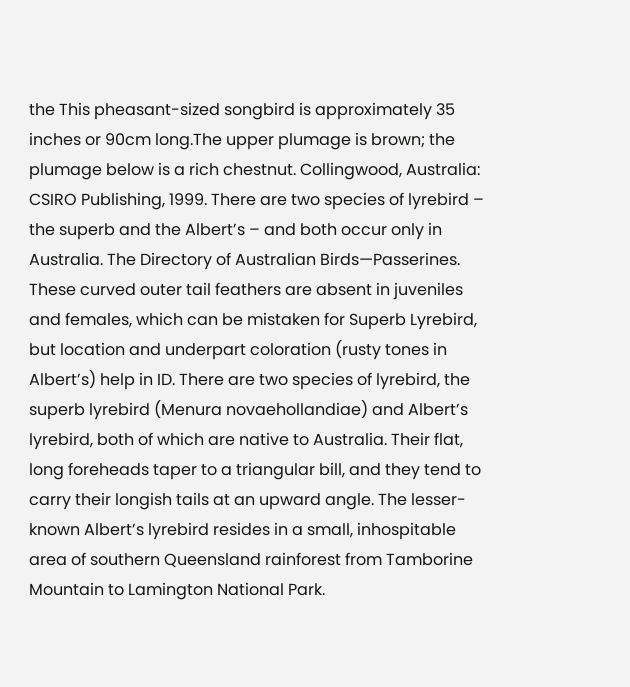the This pheasant-sized songbird is approximately 35 inches or 90cm long.The upper plumage is brown; the plumage below is a rich chestnut. Collingwood, Australia: CSIRO Publishing, 1999. There are two species of lyrebird – the superb and the Albert’s – and both occur only in Australia. The Directory of Australian Birds—Passerines. These curved outer tail feathers are absent in juveniles and females, which can be mistaken for Superb Lyrebird, but location and underpart coloration (rusty tones in Albert’s) help in ID. There are two species of lyrebird, the superb lyrebird (Menura novaehollandiae) and Albert’s lyrebird, both of which are native to Australia. Their flat, long foreheads taper to a triangular bill, and they tend to carry their longish tails at an upward angle. The lesser-known Albert’s lyrebird resides in a small, inhospitable area of southern Queensland rainforest from Tamborine Mountain to Lamington National Park.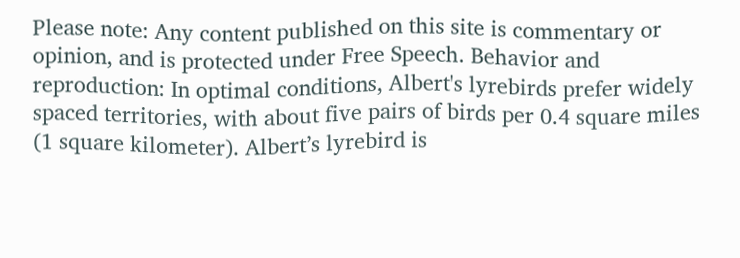Please note: Any content published on this site is commentary or opinion, and is protected under Free Speech. Behavior and reproduction: In optimal conditions, Albert's lyrebirds prefer widely spaced territories, with about five pairs of birds per 0.4 square miles (1 square kilometer). Albert’s lyrebird is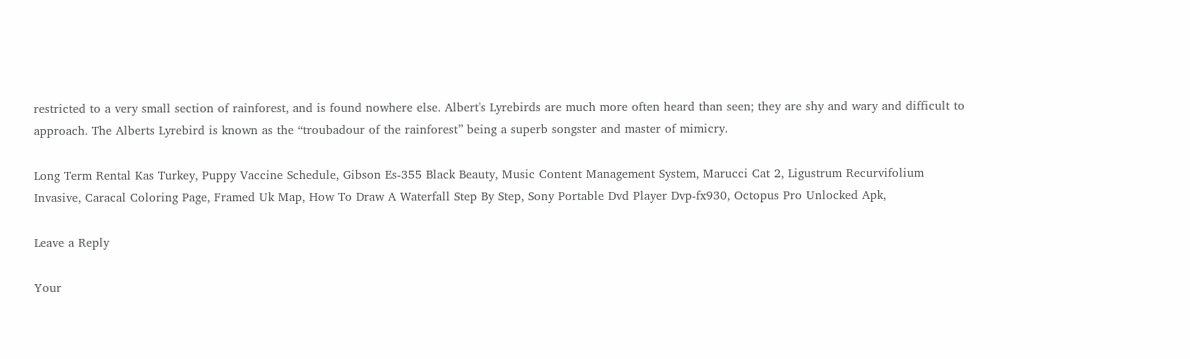restricted to a very small section of rainforest, and is found nowhere else. Albert's Lyrebirds are much more often heard than seen; they are shy and wary and difficult to approach. The Alberts Lyrebird is known as the “troubadour of the rainforest” being a superb songster and master of mimicry.

Long Term Rental Kas Turkey, Puppy Vaccine Schedule, Gibson Es-355 Black Beauty, Music Content Management System, Marucci Cat 2, Ligustrum Recurvifolium Invasive, Caracal Coloring Page, Framed Uk Map, How To Draw A Waterfall Step By Step, Sony Portable Dvd Player Dvp-fx930, Octopus Pro Unlocked Apk,

Leave a Reply

Your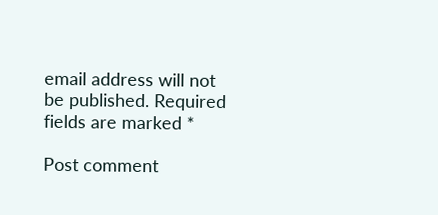email address will not be published. Required fields are marked *

Post comment